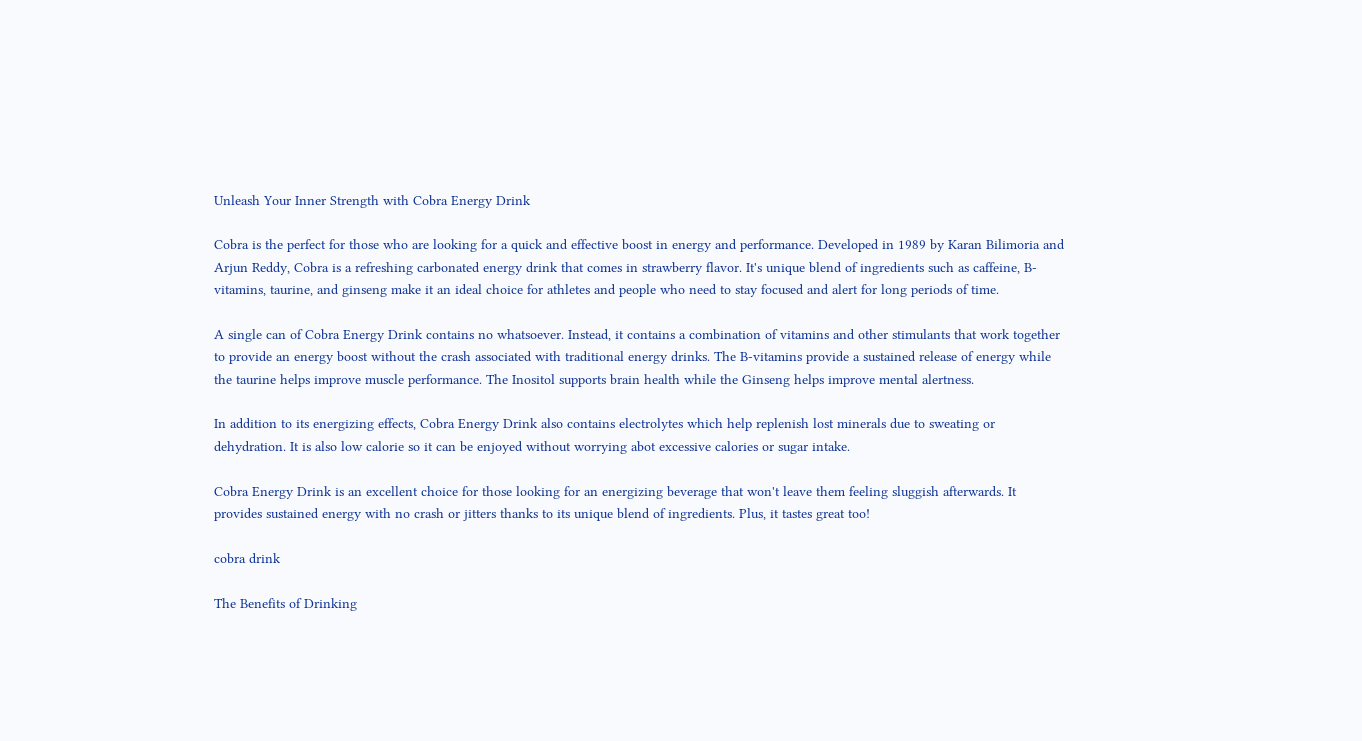Unleash Your Inner Strength with Cobra Energy Drink

Cobra is the perfect for those who are looking for a quick and effective boost in energy and performance. Developed in 1989 by Karan Bilimoria and Arjun Reddy, Cobra is a refreshing carbonated energy drink that comes in strawberry flavor. It's unique blend of ingredients such as caffeine, B-vitamins, taurine, and ginseng make it an ideal choice for athletes and people who need to stay focused and alert for long periods of time.

A single can of Cobra Energy Drink contains no whatsoever. Instead, it contains a combination of vitamins and other stimulants that work together to provide an energy boost without the crash associated with traditional energy drinks. The B-vitamins provide a sustained release of energy while the taurine helps improve muscle performance. The Inositol supports brain health while the Ginseng helps improve mental alertness.

In addition to its energizing effects, Cobra Energy Drink also contains electrolytes which help replenish lost minerals due to sweating or dehydration. It is also low calorie so it can be enjoyed without worrying abot excessive calories or sugar intake.

Cobra Energy Drink is an excellent choice for those looking for an energizing beverage that won't leave them feeling sluggish afterwards. It provides sustained energy with no crash or jitters thanks to its unique blend of ingredients. Plus, it tastes great too!

cobra drink

The Benefits of Drinking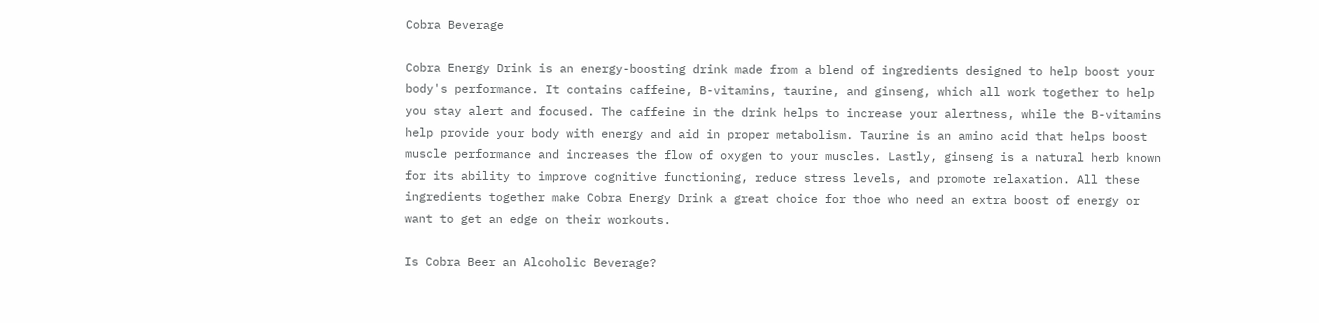Cobra Beverage

Cobra Energy Drink is an energy-boosting drink made from a blend of ingredients designed to help boost your body's performance. It contains caffeine, B-vitamins, taurine, and ginseng, which all work together to help you stay alert and focused. The caffeine in the drink helps to increase your alertness, while the B-vitamins help provide your body with energy and aid in proper metabolism. Taurine is an amino acid that helps boost muscle performance and increases the flow of oxygen to your muscles. Lastly, ginseng is a natural herb known for its ability to improve cognitive functioning, reduce stress levels, and promote relaxation. All these ingredients together make Cobra Energy Drink a great choice for thoe who need an extra boost of energy or want to get an edge on their workouts.

Is Cobra Beer an Alcoholic Beverage?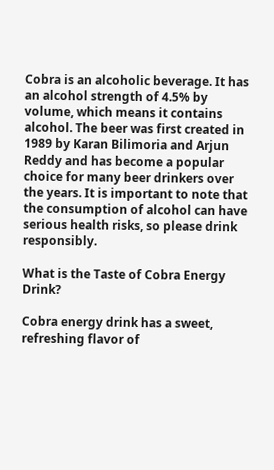Cobra is an alcoholic beverage. It has an alcohol strength of 4.5% by volume, which means it contains alcohol. The beer was first created in 1989 by Karan Bilimoria and Arjun Reddy and has become a popular choice for many beer drinkers over the years. It is important to note that the consumption of alcohol can have serious health risks, so please drink responsibly.

What is the Taste of Cobra Energy Drink?

Cobra energy drink has a sweet, refreshing flavor of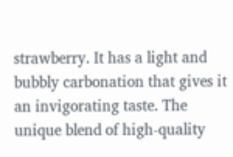strawberry. It has a light and bubbly carbonation that gives it an invigorating taste. The unique blend of high-quality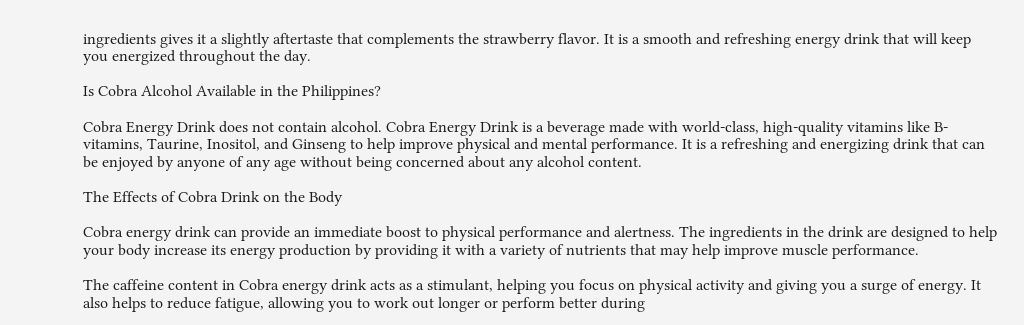ingredients gives it a slightly aftertaste that complements the strawberry flavor. It is a smooth and refreshing energy drink that will keep you energized throughout the day.

Is Cobra Alcohol Available in the Philippines?

Cobra Energy Drink does not contain alcohol. Cobra Energy Drink is a beverage made with world-class, high-quality vitamins like B-vitamins, Taurine, Inositol, and Ginseng to help improve physical and mental performance. It is a refreshing and energizing drink that can be enjoyed by anyone of any age without being concerned about any alcohol content.

The Effects of Cobra Drink on the Body

Cobra energy drink can provide an immediate boost to physical performance and alertness. The ingredients in the drink are designed to help your body increase its energy production by providing it with a variety of nutrients that may help improve muscle performance.

The caffeine content in Cobra energy drink acts as a stimulant, helping you focus on physical activity and giving you a surge of energy. It also helps to reduce fatigue, allowing you to work out longer or perform better during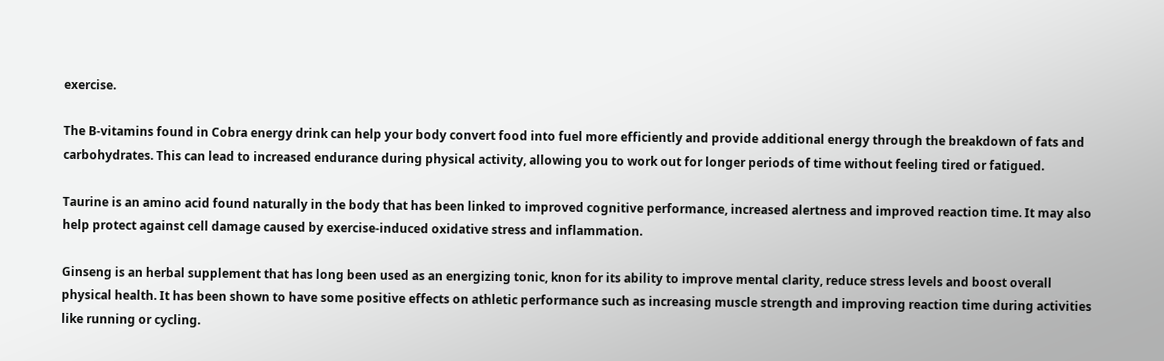exercise.

The B-vitamins found in Cobra energy drink can help your body convert food into fuel more efficiently and provide additional energy through the breakdown of fats and carbohydrates. This can lead to increased endurance during physical activity, allowing you to work out for longer periods of time without feeling tired or fatigued.

Taurine is an amino acid found naturally in the body that has been linked to improved cognitive performance, increased alertness and improved reaction time. It may also help protect against cell damage caused by exercise-induced oxidative stress and inflammation.

Ginseng is an herbal supplement that has long been used as an energizing tonic, knon for its ability to improve mental clarity, reduce stress levels and boost overall physical health. It has been shown to have some positive effects on athletic performance such as increasing muscle strength and improving reaction time during activities like running or cycling.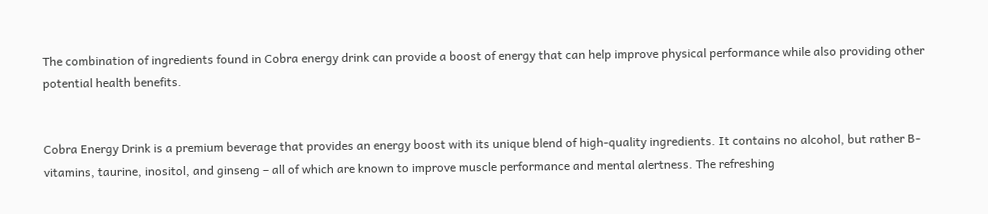The combination of ingredients found in Cobra energy drink can provide a boost of energy that can help improve physical performance while also providing other potential health benefits.


Cobra Energy Drink is a premium beverage that provides an energy boost with its unique blend of high-quality ingredients. It contains no alcohol, but rather B-vitamins, taurine, inositol, and ginseng – all of which are known to improve muscle performance and mental alertness. The refreshing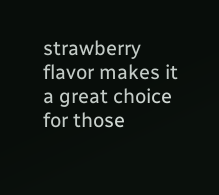strawberry flavor makes it a great choice for those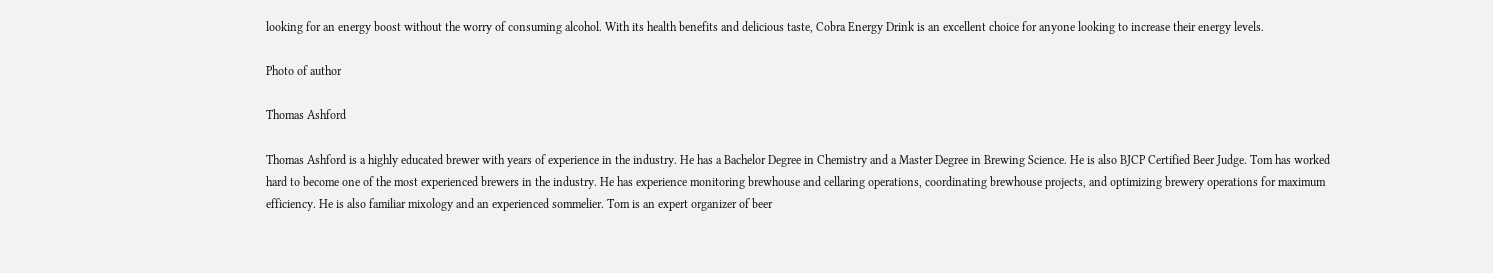looking for an energy boost without the worry of consuming alcohol. With its health benefits and delicious taste, Cobra Energy Drink is an excellent choice for anyone looking to increase their energy levels.

Photo of author

Thomas Ashford

Thomas Ashford is a highly educated brewer with years of experience in the industry. He has a Bachelor Degree in Chemistry and a Master Degree in Brewing Science. He is also BJCP Certified Beer Judge. Tom has worked hard to become one of the most experienced brewers in the industry. He has experience monitoring brewhouse and cellaring operations, coordinating brewhouse projects, and optimizing brewery operations for maximum efficiency. He is also familiar mixology and an experienced sommelier. Tom is an expert organizer of beer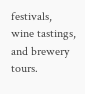festivals, wine tastings, and brewery tours.